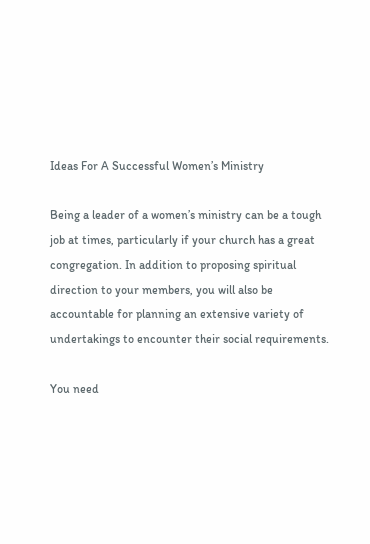Ideas For A Successful Women’s Ministry

Being a leader of a women’s ministry can be a tough job at times, particularly if your church has a great congregation. In addition to proposing spiritual direction to your members, you will also be accountable for planning an extensive variety of undertakings to encounter their social requirements.

You need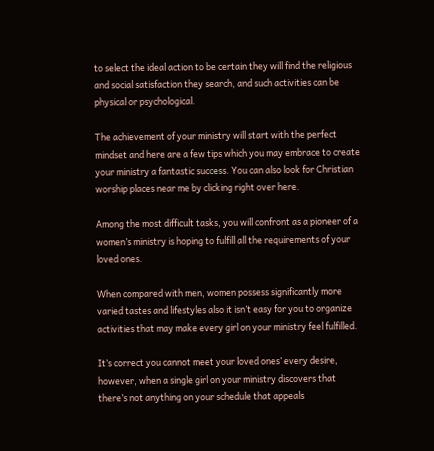to select the ideal action to be certain they will find the religious and social satisfaction they search, and such activities can be physical or psychological.

The achievement of your ministry will start with the perfect mindset and here are a few tips which you may embrace to create your ministry a fantastic success. You can also look for Christian worship places near me by clicking right over here.

Among the most difficult tasks, you will confront as a pioneer of a women’s ministry is hoping to fulfill all the requirements of your loved ones.

When compared with men, women possess significantly more varied tastes and lifestyles also it isn’t easy for you to organize activities that may make every girl on your ministry feel fulfilled.

It’s correct you cannot meet your loved ones’ every desire, however, when a single girl on your ministry discovers that there’s not anything on your schedule that appeals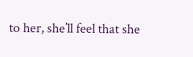to her, she’ll feel that she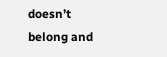doesn’t belong and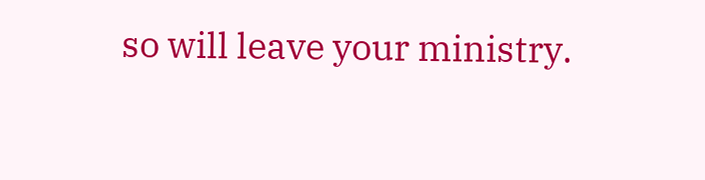so will leave your ministry.